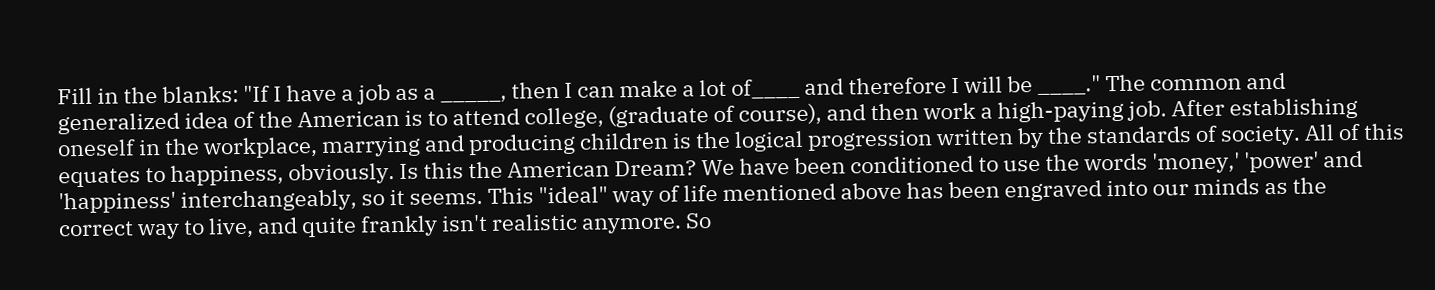Fill in the blanks: "If I have a job as a _____, then I can make a lot of____ and therefore I will be ____." The common and generalized idea of the American is to attend college, (graduate of course), and then work a high-paying job. After establishing oneself in the workplace, marrying and producing children is the logical progression written by the standards of society. All of this equates to happiness, obviously. Is this the American Dream? We have been conditioned to use the words 'money,' 'power' and 'happiness' interchangeably, so it seems. This "ideal" way of life mentioned above has been engraved into our minds as the correct way to live, and quite frankly isn't realistic anymore. So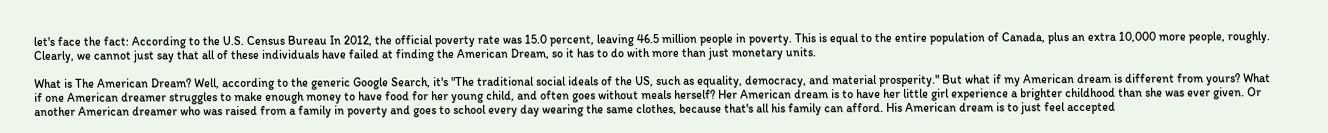let's face the fact: According to the U.S. Census Bureau In 2012, the official poverty rate was 15.0 percent, leaving 46.5 million people in poverty. This is equal to the entire population of Canada, plus an extra 10,000 more people, roughly. Clearly, we cannot just say that all of these individuals have failed at finding the American Dream, so it has to do with more than just monetary units.

What is The American Dream? Well, according to the generic Google Search, it's "The traditional social ideals of the US, such as equality, democracy, and material prosperity." But what if my American dream is different from yours? What if one American dreamer struggles to make enough money to have food for her young child, and often goes without meals herself? Her American dream is to have her little girl experience a brighter childhood than she was ever given. Or another American dreamer who was raised from a family in poverty and goes to school every day wearing the same clothes, because that's all his family can afford. His American dream is to just feel accepted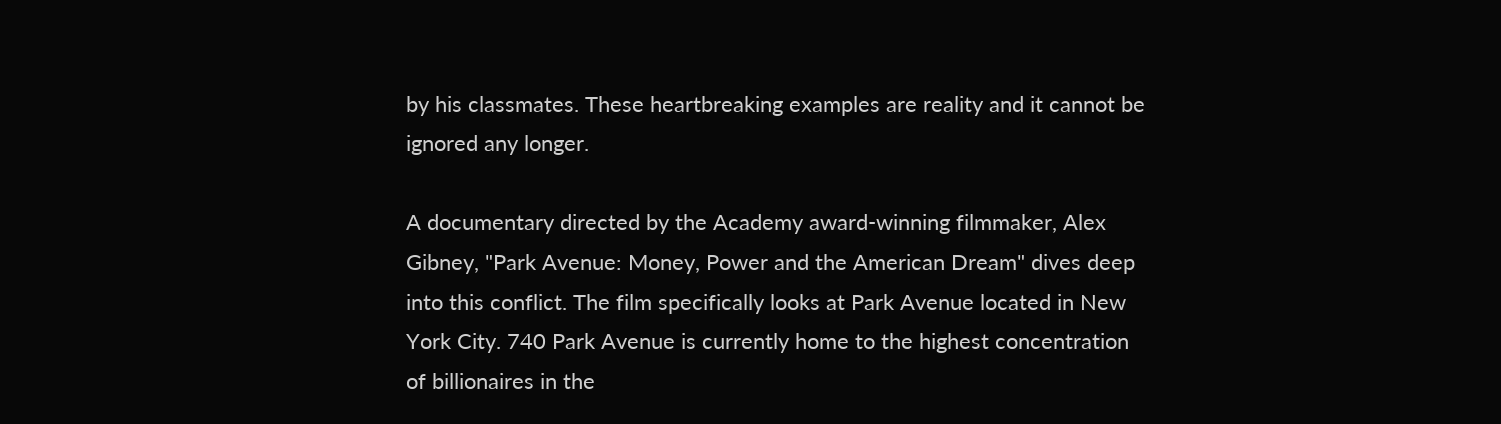by his classmates. These heartbreaking examples are reality and it cannot be ignored any longer.

A documentary directed by the Academy award-winning filmmaker, Alex Gibney, "Park Avenue: Money, Power and the American Dream" dives deep into this conflict. The film specifically looks at Park Avenue located in New York City. 740 Park Avenue is currently home to the highest concentration of billionaires in the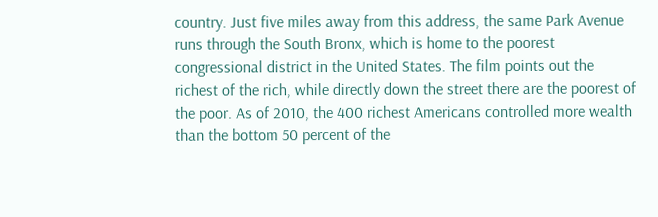country. Just five miles away from this address, the same Park Avenue runs through the South Bronx, which is home to the poorest congressional district in the United States. The film points out the richest of the rich, while directly down the street there are the poorest of the poor. As of 2010, the 400 richest Americans controlled more wealth than the bottom 50 percent of the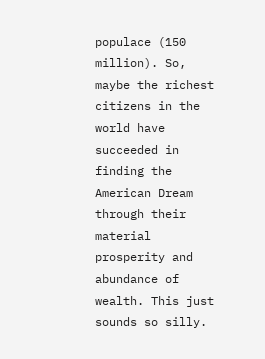populace (150 million). So, maybe the richest citizens in the world have succeeded in finding the American Dream through their material prosperity and abundance of wealth. This just sounds so silly.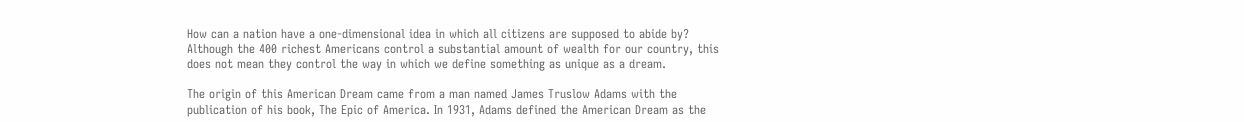How can a nation have a one-dimensional idea in which all citizens are supposed to abide by? Although the 400 richest Americans control a substantial amount of wealth for our country, this does not mean they control the way in which we define something as unique as a dream.

The origin of this American Dream came from a man named James Truslow Adams with the publication of his book, The Epic of America. In 1931, Adams defined the American Dream as the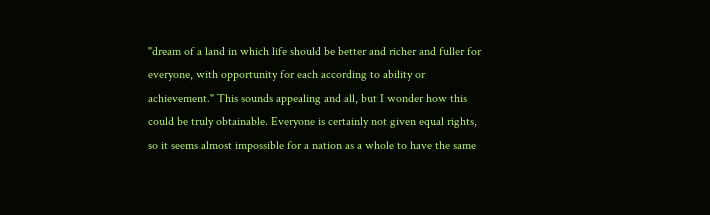"dream of a land in which life should be better and richer and fuller for everyone, with opportunity for each according to ability or achievement." This sounds appealing and all, but I wonder how this could be truly obtainable. Everyone is certainly not given equal rights, so it seems almost impossible for a nation as a whole to have the same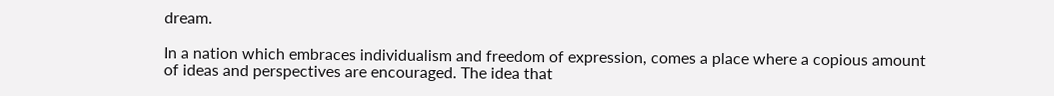dream.

In a nation which embraces individualism and freedom of expression, comes a place where a copious amount of ideas and perspectives are encouraged. The idea that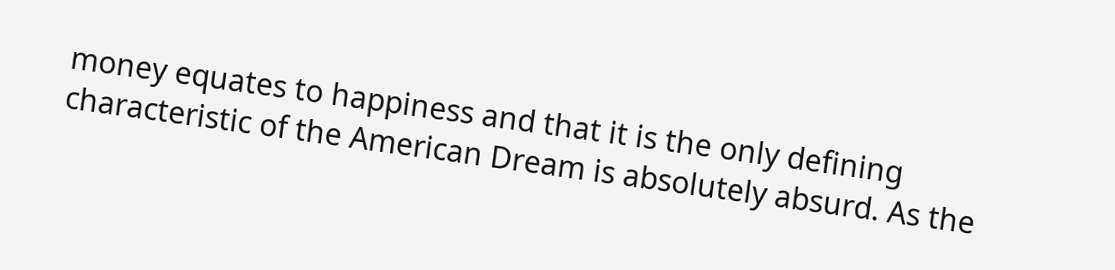money equates to happiness and that it is the only defining characteristic of the American Dream is absolutely absurd. As the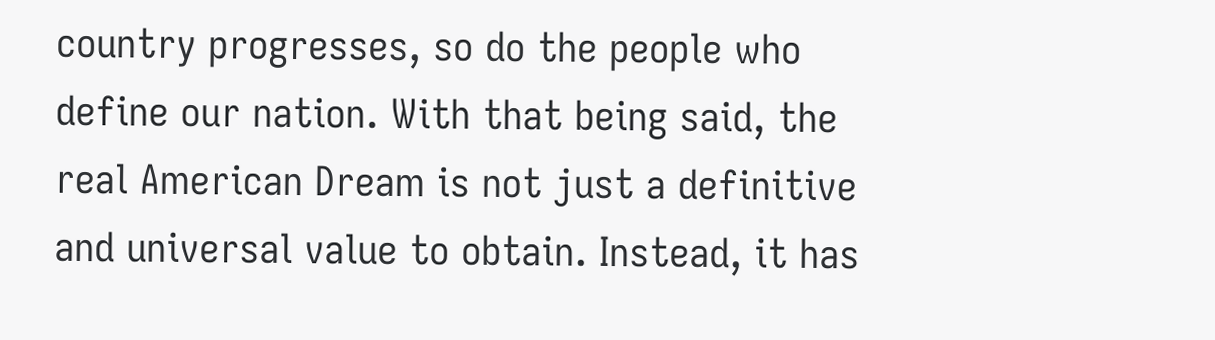country progresses, so do the people who define our nation. With that being said, the real American Dream is not just a definitive and universal value to obtain. Instead, it has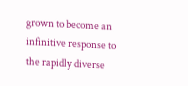grown to become an infinitive response to the rapidly diverse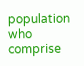population who comprise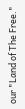our "Land of The Free."